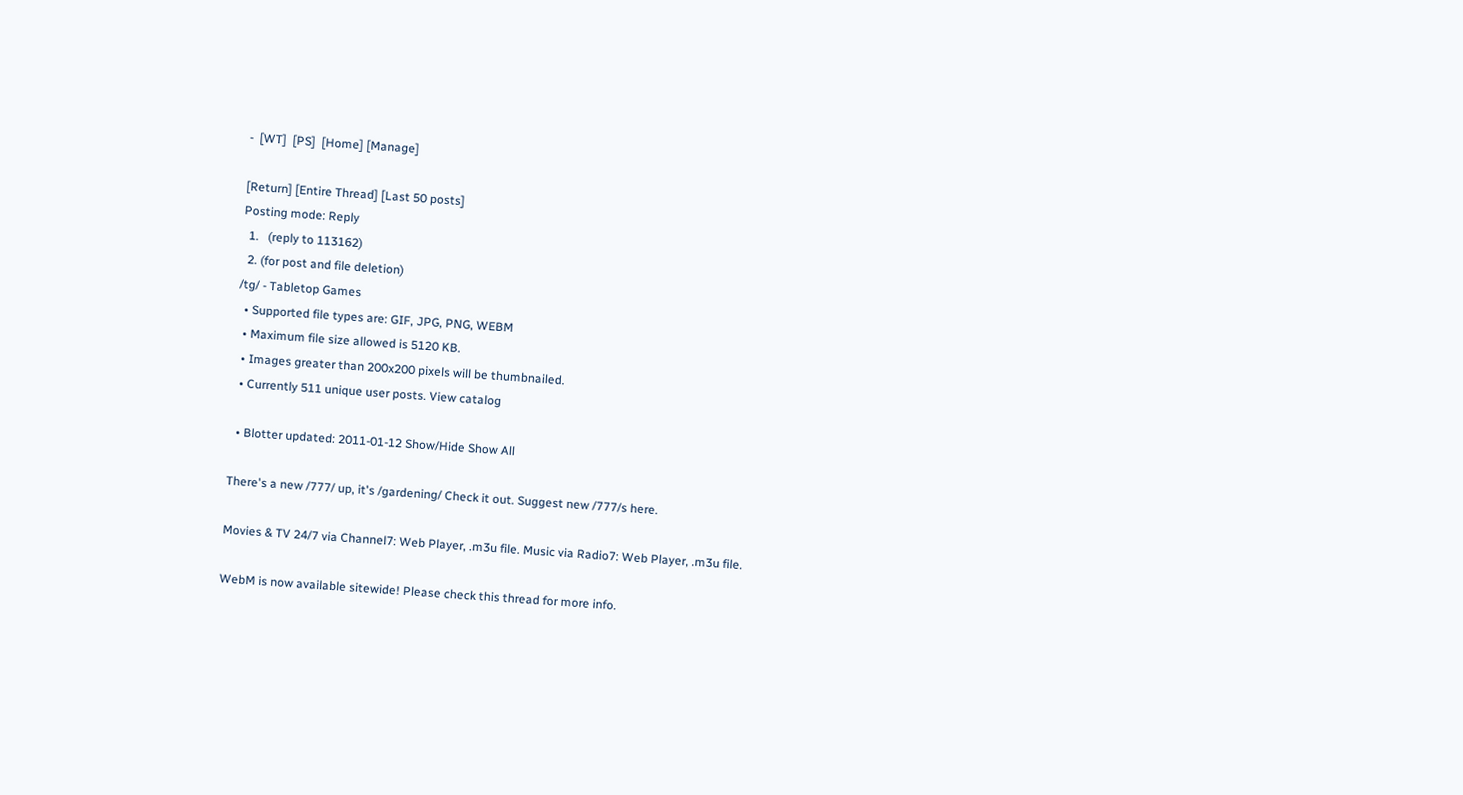-  [WT]  [PS]  [Home] [Manage]

[Return] [Entire Thread] [Last 50 posts]
Posting mode: Reply
  1.   (reply to 113162)
  2. (for post and file deletion)
/tg/ - Tabletop Games
  • Supported file types are: GIF, JPG, PNG, WEBM
  • Maximum file size allowed is 5120 KB.
  • Images greater than 200x200 pixels will be thumbnailed.
  • Currently 511 unique user posts. View catalog

  • Blotter updated: 2011-01-12 Show/Hide Show All

There's a new /777/ up, it's /gardening/ Check it out. Suggest new /777/s here.

Movies & TV 24/7 via Channel7: Web Player, .m3u file. Music via Radio7: Web Player, .m3u file.

WebM is now available sitewide! Please check this thread for more info.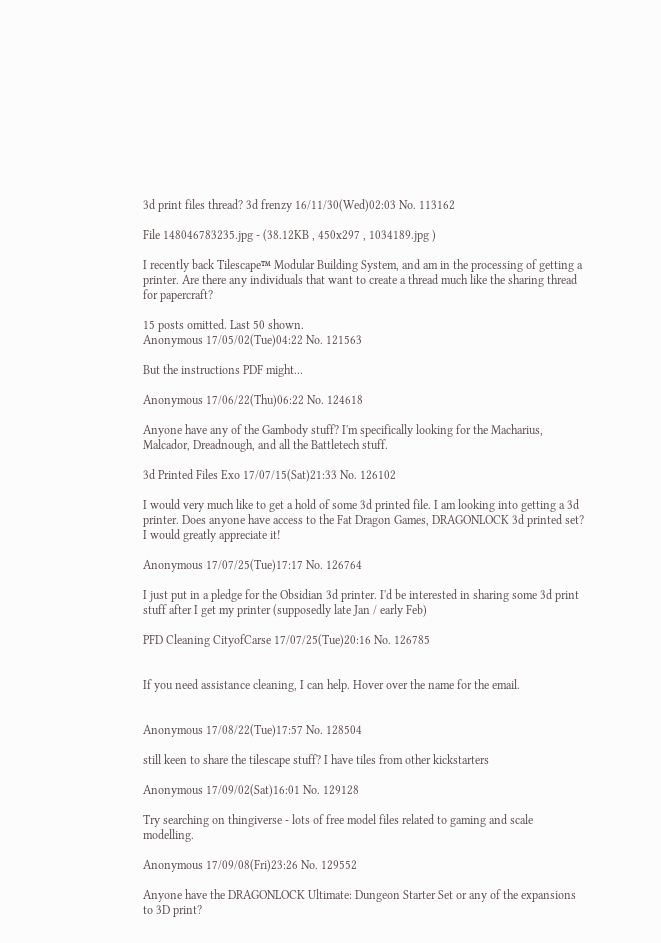3d print files thread? 3d frenzy 16/11/30(Wed)02:03 No. 113162

File 148046783235.jpg - (38.12KB , 450x297 , 1034189.jpg )

I recently back Tilescape™ Modular Building System, and am in the processing of getting a printer. Are there any individuals that want to create a thread much like the sharing thread for papercraft?

15 posts omitted. Last 50 shown.
Anonymous 17/05/02(Tue)04:22 No. 121563

But the instructions PDF might...

Anonymous 17/06/22(Thu)06:22 No. 124618

Anyone have any of the Gambody stuff? I'm specifically looking for the Macharius, Malcador, Dreadnough, and all the Battletech stuff.

3d Printed Files Exo 17/07/15(Sat)21:33 No. 126102

I would very much like to get a hold of some 3d printed file. I am looking into getting a 3d printer. Does anyone have access to the Fat Dragon Games, DRAGONLOCK 3d printed set? I would greatly appreciate it!

Anonymous 17/07/25(Tue)17:17 No. 126764

I just put in a pledge for the Obsidian 3d printer. I'd be interested in sharing some 3d print stuff after I get my printer (supposedly late Jan / early Feb)

PFD Cleaning CityofCarse 17/07/25(Tue)20:16 No. 126785


If you need assistance cleaning, I can help. Hover over the name for the email.


Anonymous 17/08/22(Tue)17:57 No. 128504

still keen to share the tilescape stuff? I have tiles from other kickstarters

Anonymous 17/09/02(Sat)16:01 No. 129128

Try searching on thingiverse - lots of free model files related to gaming and scale modelling.

Anonymous 17/09/08(Fri)23:26 No. 129552

Anyone have the DRAGONLOCK Ultimate: Dungeon Starter Set or any of the expansions to 3D print?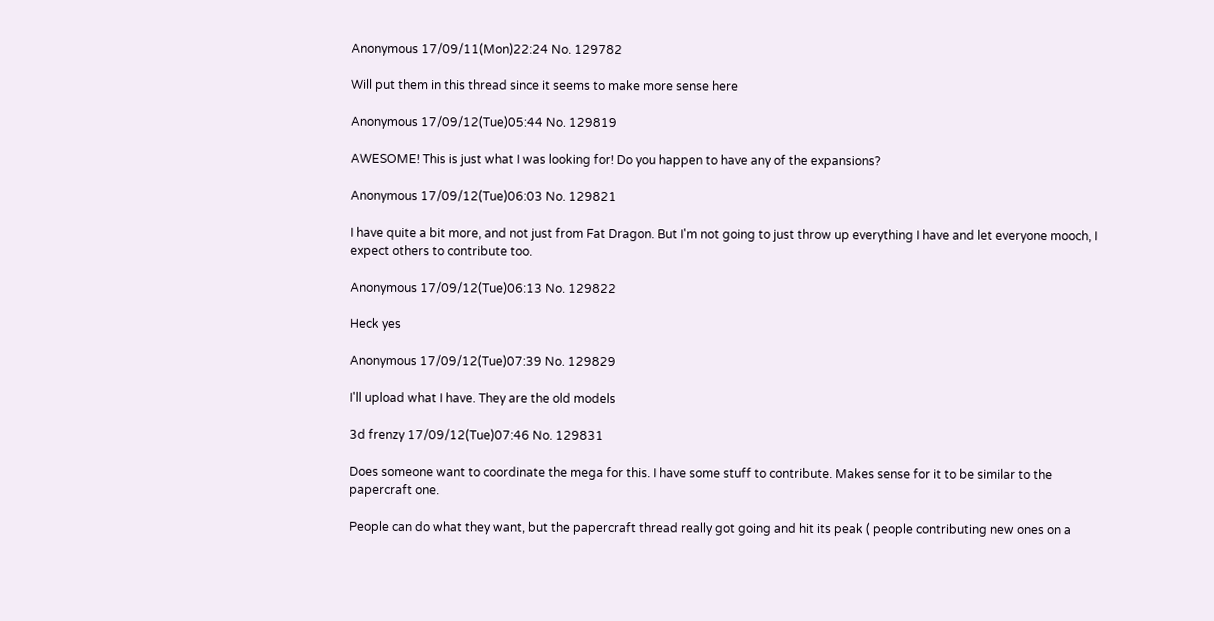Anonymous 17/09/11(Mon)22:24 No. 129782

Will put them in this thread since it seems to make more sense here

Anonymous 17/09/12(Tue)05:44 No. 129819

AWESOME! This is just what I was looking for! Do you happen to have any of the expansions?

Anonymous 17/09/12(Tue)06:03 No. 129821

I have quite a bit more, and not just from Fat Dragon. But I'm not going to just throw up everything I have and let everyone mooch, I expect others to contribute too.

Anonymous 17/09/12(Tue)06:13 No. 129822

Heck yes

Anonymous 17/09/12(Tue)07:39 No. 129829

I'll upload what I have. They are the old models

3d frenzy 17/09/12(Tue)07:46 No. 129831

Does someone want to coordinate the mega for this. I have some stuff to contribute. Makes sense for it to be similar to the papercraft one.

People can do what they want, but the papercraft thread really got going and hit its peak ( people contributing new ones on a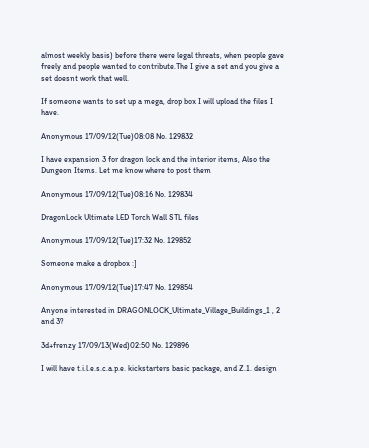almost weekly basis) before there were legal threats, when people gave freely and people wanted to contribute.The I give a set and you give a set doesnt work that well.

If someone wants to set up a mega, drop box I will upload the files I have.

Anonymous 17/09/12(Tue)08:08 No. 129832

I have expansion 3 for dragon lock and the interior items, Also the Dungeon Items. Let me know where to post them

Anonymous 17/09/12(Tue)08:16 No. 129834

DragonLock Ultimate LED Torch Wall STL files

Anonymous 17/09/12(Tue)17:32 No. 129852

Someone make a dropbox :]

Anonymous 17/09/12(Tue)17:47 No. 129854

Anyone interested in DRAGONLOCK_Ultimate_Village_Buildings_1 , 2 and 3?

3d+frenzy 17/09/13(Wed)02:50 No. 129896

I will have t.i.l.e.s.c.a.p.e. kickstarters basic package, and Z.1. design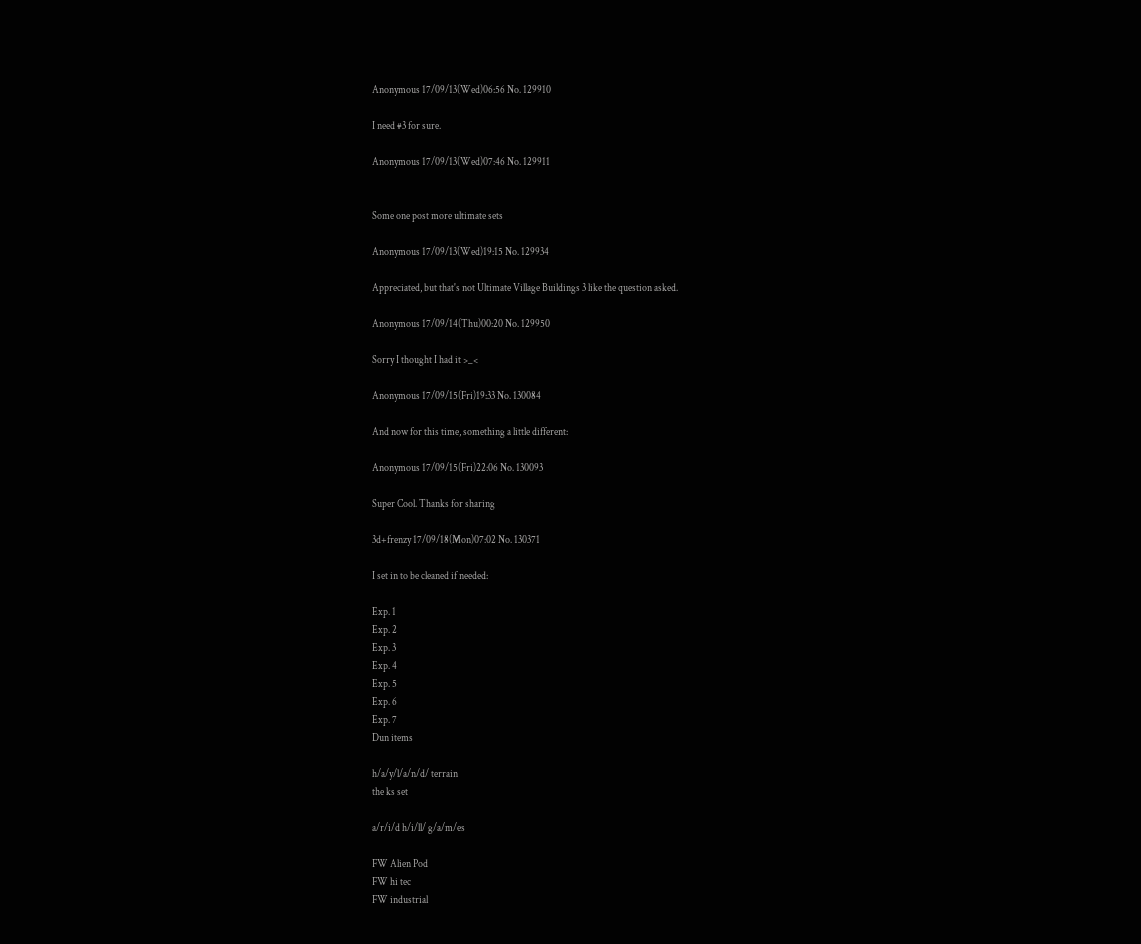Anonymous 17/09/13(Wed)06:56 No. 129910

I need #3 for sure.

Anonymous 17/09/13(Wed)07:46 No. 129911


Some one post more ultimate sets

Anonymous 17/09/13(Wed)19:15 No. 129934

Appreciated, but that's not Ultimate Village Buildings 3 like the question asked.

Anonymous 17/09/14(Thu)00:20 No. 129950

Sorry I thought I had it >_<

Anonymous 17/09/15(Fri)19:33 No. 130084

And now for this time, something a little different:

Anonymous 17/09/15(Fri)22:06 No. 130093

Super Cool. Thanks for sharing

3d+frenzy 17/09/18(Mon)07:02 No. 130371

I set in to be cleaned if needed:

Exp. 1
Exp. 2
Exp. 3
Exp. 4
Exp. 5
Exp. 6
Exp. 7
Dun items

h/a/y/l/a/n/d/ terrain
the ks set

a/r/i/d h/i/ll/ g/a/m/es

FW Alien Pod
FW hi tec
FW industrial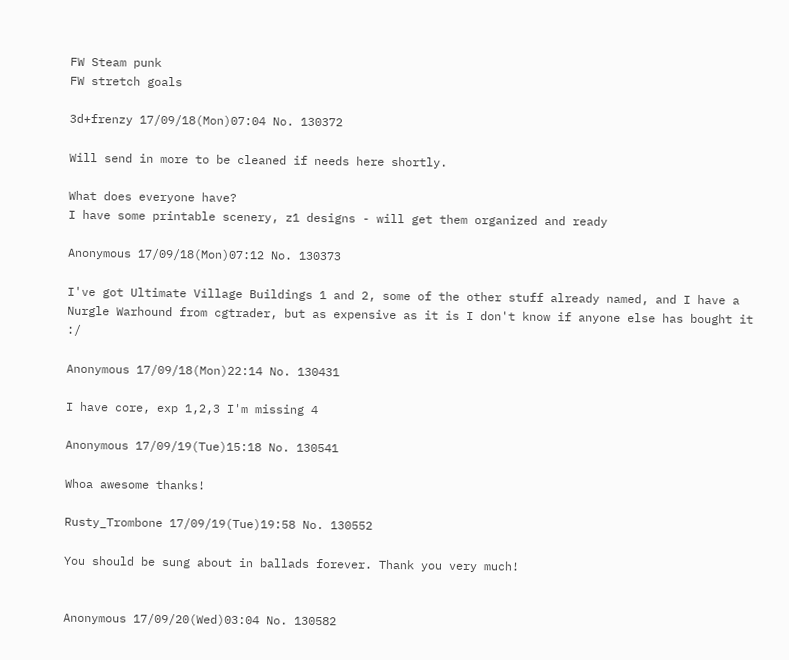FW Steam punk
FW stretch goals

3d+frenzy 17/09/18(Mon)07:04 No. 130372

Will send in more to be cleaned if needs here shortly.

What does everyone have?
I have some printable scenery, z1 designs - will get them organized and ready

Anonymous 17/09/18(Mon)07:12 No. 130373

I've got Ultimate Village Buildings 1 and 2, some of the other stuff already named, and I have a Nurgle Warhound from cgtrader, but as expensive as it is I don't know if anyone else has bought it :/

Anonymous 17/09/18(Mon)22:14 No. 130431

I have core, exp 1,2,3 I'm missing 4

Anonymous 17/09/19(Tue)15:18 No. 130541

Whoa awesome thanks!

Rusty_Trombone 17/09/19(Tue)19:58 No. 130552

You should be sung about in ballads forever. Thank you very much!


Anonymous 17/09/20(Wed)03:04 No. 130582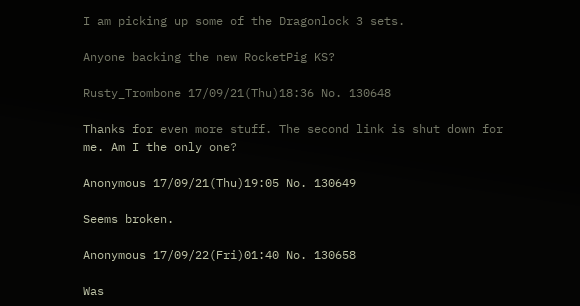I am picking up some of the Dragonlock 3 sets.

Anyone backing the new RocketPig KS?

Rusty_Trombone 17/09/21(Thu)18:36 No. 130648

Thanks for even more stuff. The second link is shut down for me. Am I the only one?

Anonymous 17/09/21(Thu)19:05 No. 130649

Seems broken.

Anonymous 17/09/22(Fri)01:40 No. 130658

Was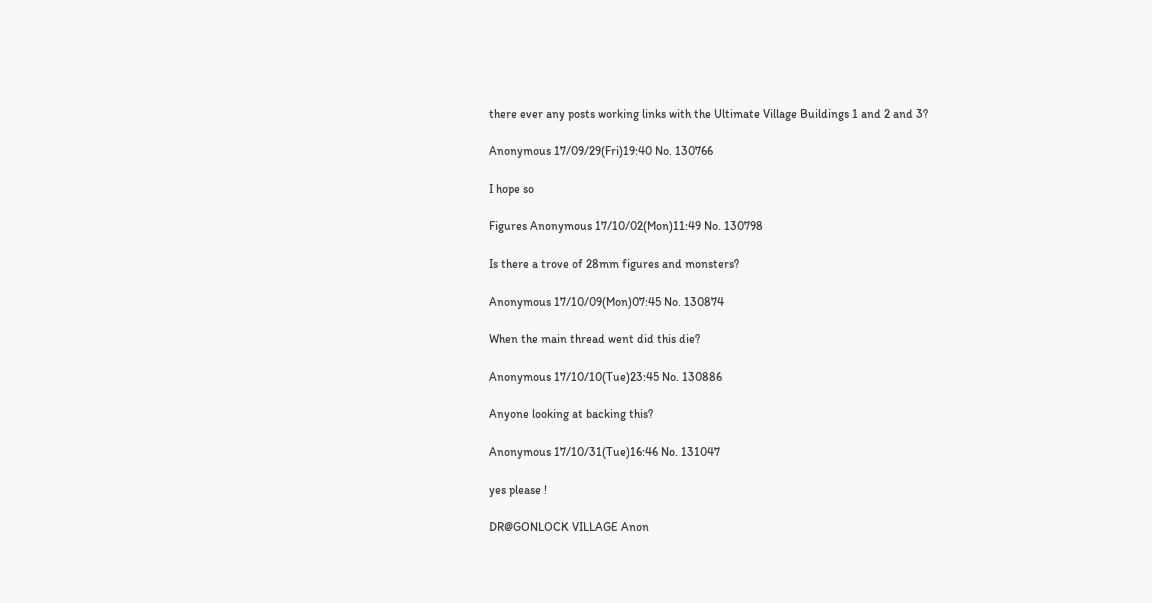there ever any posts working links with the Ultimate Village Buildings 1 and 2 and 3?

Anonymous 17/09/29(Fri)19:40 No. 130766

I hope so

Figures Anonymous 17/10/02(Mon)11:49 No. 130798

Is there a trove of 28mm figures and monsters?

Anonymous 17/10/09(Mon)07:45 No. 130874

When the main thread went did this die?

Anonymous 17/10/10(Tue)23:45 No. 130886

Anyone looking at backing this?

Anonymous 17/10/31(Tue)16:46 No. 131047

yes please !

DR@GONLOCK VILLAGE Anon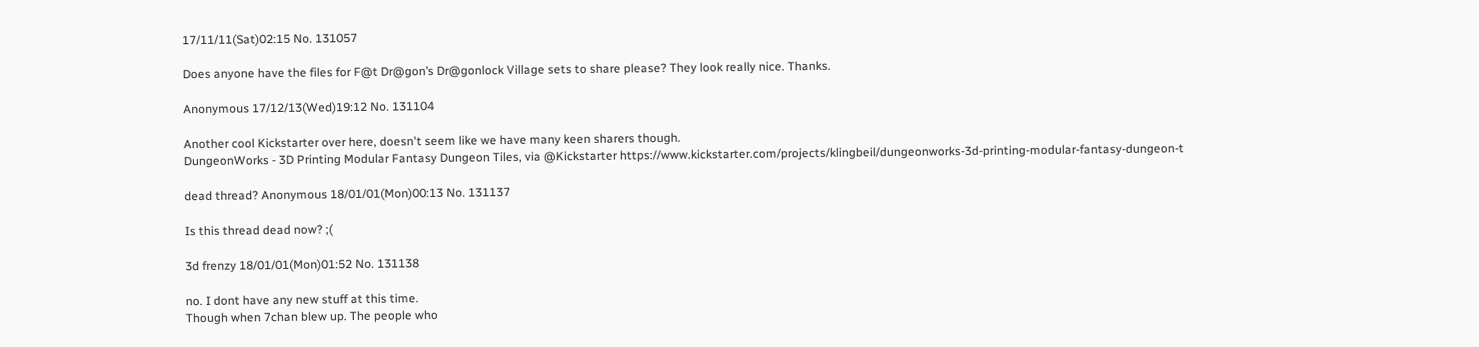17/11/11(Sat)02:15 No. 131057

Does anyone have the files for F@t Dr@gon’s Dr@gonlock Village sets to share please? They look really nice. Thanks.

Anonymous 17/12/13(Wed)19:12 No. 131104

Another cool Kickstarter over here, doesn't seem like we have many keen sharers though.
DungeonWorks - 3D Printing Modular Fantasy Dungeon Tiles, via @Kickstarter https://www.kickstarter.com/projects/klingbeil/dungeonworks-3d-printing-modular-fantasy-dungeon-t

dead thread? Anonymous 18/01/01(Mon)00:13 No. 131137

Is this thread dead now? ;(

3d frenzy 18/01/01(Mon)01:52 No. 131138

no. I dont have any new stuff at this time.
Though when 7chan blew up. The people who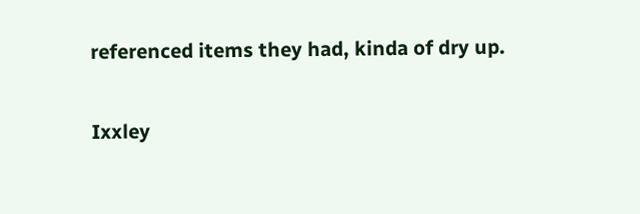referenced items they had, kinda of dry up.

Ixxley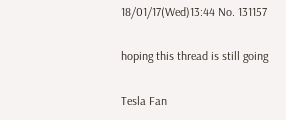18/01/17(Wed)13:44 No. 131157

hoping this thread is still going

Tesla Fan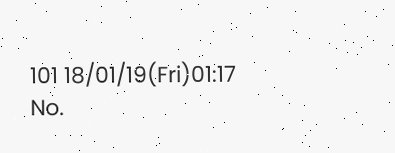101 18/01/19(Fri)01:17 No.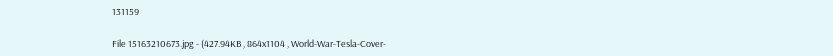131159

File 15163210673.jpg - (427.94KB , 864x1104 , World-War-Tesla-Cover-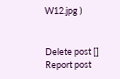W12.jpg )


Delete post []
Report post